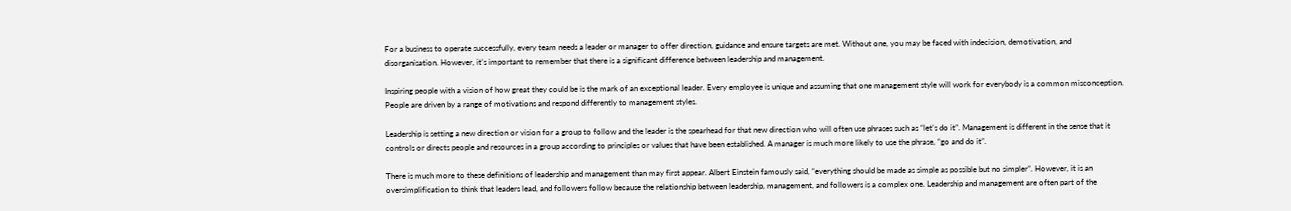For a business to operate successfully, every team needs a leader or manager to offer direction, guidance and ensure targets are met. Without one, you may be faced with indecision, demotivation, and disorganisation. However, it’s important to remember that there is a significant difference between leadership and management.

Inspiring people with a vision of how great they could be is the mark of an exceptional leader. Every employee is unique and assuming that one management style will work for everybody is a common misconception. People are driven by a range of motivations and respond differently to management styles.

Leadership is setting a new direction or vision for a group to follow and the leader is the spearhead for that new direction who will often use phrases such as “let’s do it”. Management is different in the sense that it controls or directs people and resources in a group according to principles or values that have been established. A manager is much more likely to use the phrase, “go and do it”.

There is much more to these definitions of leadership and management than may first appear. Albert Einstein famously said, “everything should be made as simple as possible but no simpler”. However, it is an oversimplification to think that leaders lead, and followers follow because the relationship between leadership, management, and followers is a complex one. Leadership and management are often part of the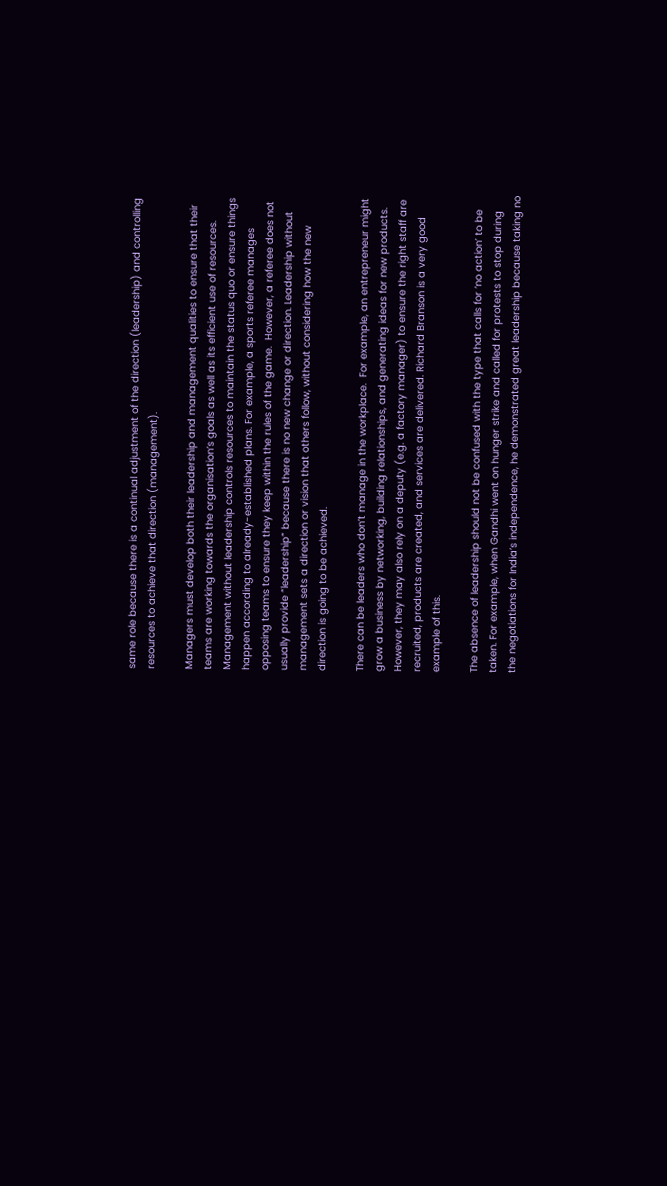same role because there is a continual adjustment of the direction (leadership) and controlling resources to achieve that direction (management).

Managers must develop both their leadership and management qualities to ensure that their teams are working towards the organisation’s goals as well as its efficient use of resources. Management without leadership controls resources to maintain the status quo or ensure things happen according to already-established plans. For example, a sports referee manages opposing teams to ensure they keep within the rules of the game.  However, a referee does not usually provide “leadership” because there is no new change or direction. Leadership without management sets a direction or vision that others follow, without considering how the new direction is going to be achieved.

There can be leaders who don’t manage in the workplace.  For example, an entrepreneur might grow a business by networking, building relationships, and generating ideas for new products. However, they may also rely on a deputy (e.g. a factory manager) to ensure the right staff are recruited, products are created, and services are delivered. Richard Branson is a very good example of this.

The absence of leadership should not be confused with the type that calls for ‘no action’ to be taken. For example, when Gandhi went on hunger strike and called for protests to stop during the negotiations for India’s independence, he demonstrated great leadership because taking no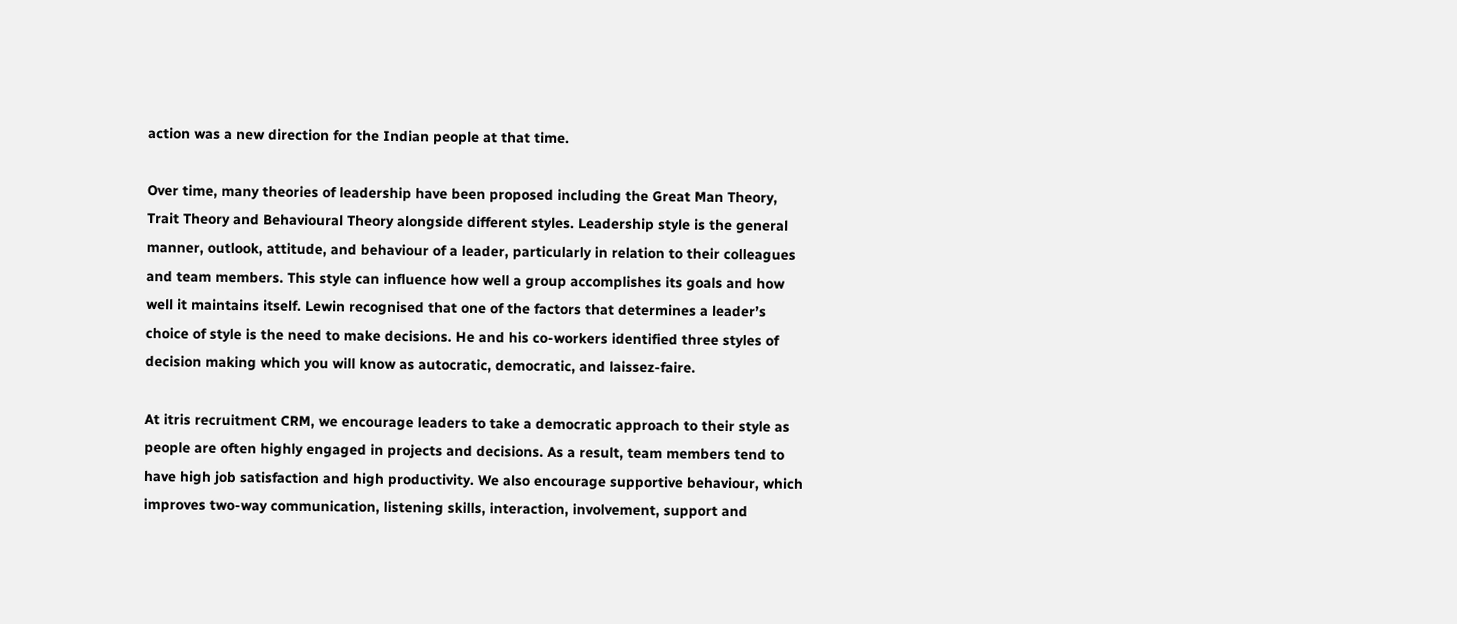action was a new direction for the Indian people at that time.

Over time, many theories of leadership have been proposed including the Great Man Theory, Trait Theory and Behavioural Theory alongside different styles. Leadership style is the general manner, outlook, attitude, and behaviour of a leader, particularly in relation to their colleagues and team members. This style can influence how well a group accomplishes its goals and how well it maintains itself. Lewin recognised that one of the factors that determines a leader’s choice of style is the need to make decisions. He and his co-workers identified three styles of decision making which you will know as autocratic, democratic, and laissez-faire.

At itris recruitment CRM, we encourage leaders to take a democratic approach to their style as people are often highly engaged in projects and decisions. As a result, team members tend to have high job satisfaction and high productivity. We also encourage supportive behaviour, which improves two-way communication, listening skills, interaction, involvement, support and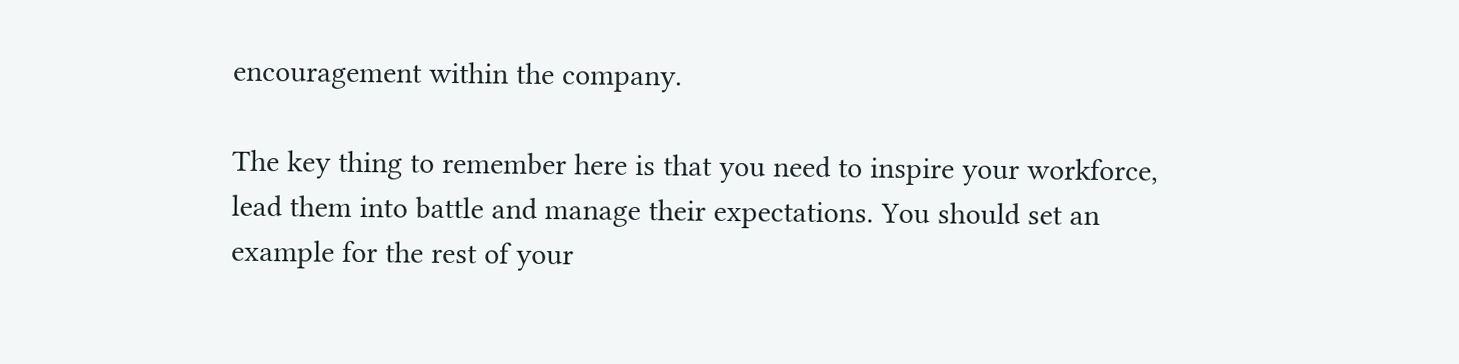encouragement within the company.

The key thing to remember here is that you need to inspire your workforce, lead them into battle and manage their expectations. You should set an example for the rest of your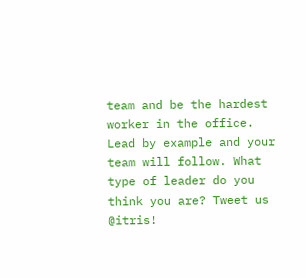team and be the hardest worker in the office. Lead by example and your team will follow. What type of leader do you think you are? Tweet us @itris!